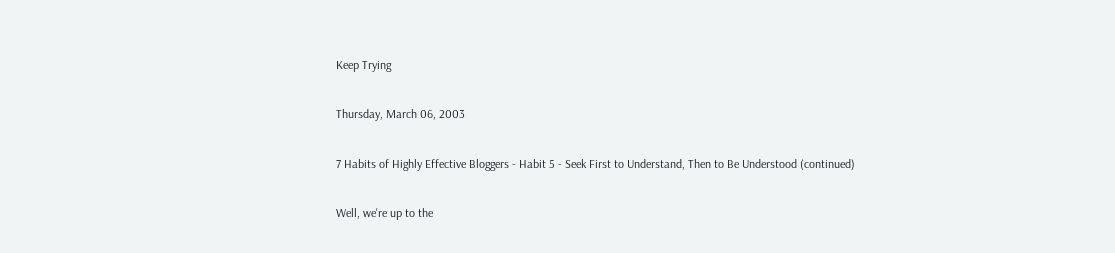Keep Trying

Thursday, March 06, 2003

7 Habits of Highly Effective Bloggers - Habit 5 - Seek First to Understand, Then to Be Understood (continued)

Well, we're up to the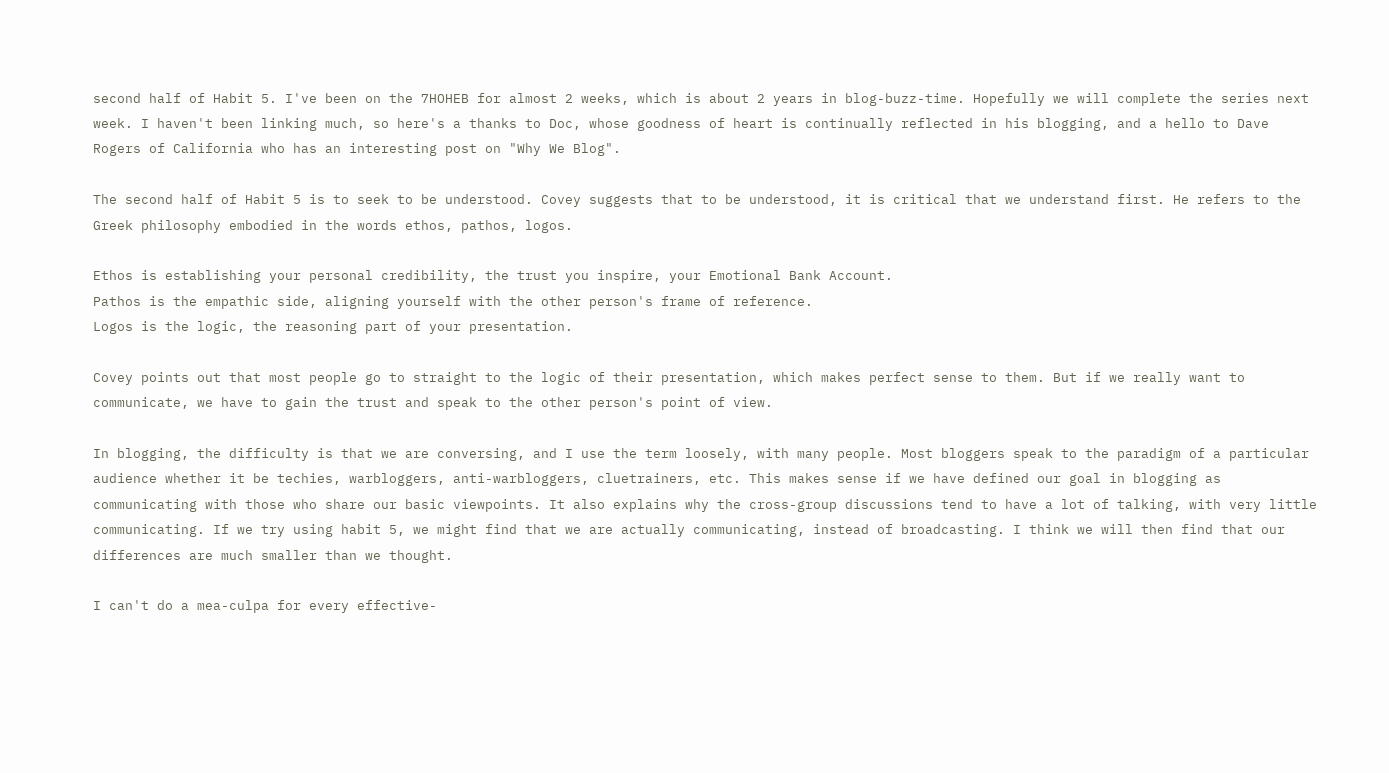second half of Habit 5. I've been on the 7HOHEB for almost 2 weeks, which is about 2 years in blog-buzz-time. Hopefully we will complete the series next week. I haven't been linking much, so here's a thanks to Doc, whose goodness of heart is continually reflected in his blogging, and a hello to Dave Rogers of California who has an interesting post on "Why We Blog".

The second half of Habit 5 is to seek to be understood. Covey suggests that to be understood, it is critical that we understand first. He refers to the Greek philosophy embodied in the words ethos, pathos, logos.

Ethos is establishing your personal credibility, the trust you inspire, your Emotional Bank Account.
Pathos is the empathic side, aligning yourself with the other person's frame of reference.
Logos is the logic, the reasoning part of your presentation.

Covey points out that most people go to straight to the logic of their presentation, which makes perfect sense to them. But if we really want to communicate, we have to gain the trust and speak to the other person's point of view.

In blogging, the difficulty is that we are conversing, and I use the term loosely, with many people. Most bloggers speak to the paradigm of a particular audience whether it be techies, warbloggers, anti-warbloggers, cluetrainers, etc. This makes sense if we have defined our goal in blogging as communicating with those who share our basic viewpoints. It also explains why the cross-group discussions tend to have a lot of talking, with very little communicating. If we try using habit 5, we might find that we are actually communicating, instead of broadcasting. I think we will then find that our differences are much smaller than we thought.

I can't do a mea-culpa for every effective-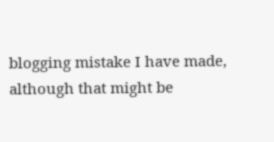blogging mistake I have made, although that might be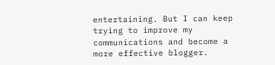entertaining. But I can keep trying to improve my communications and become a more effective blogger.